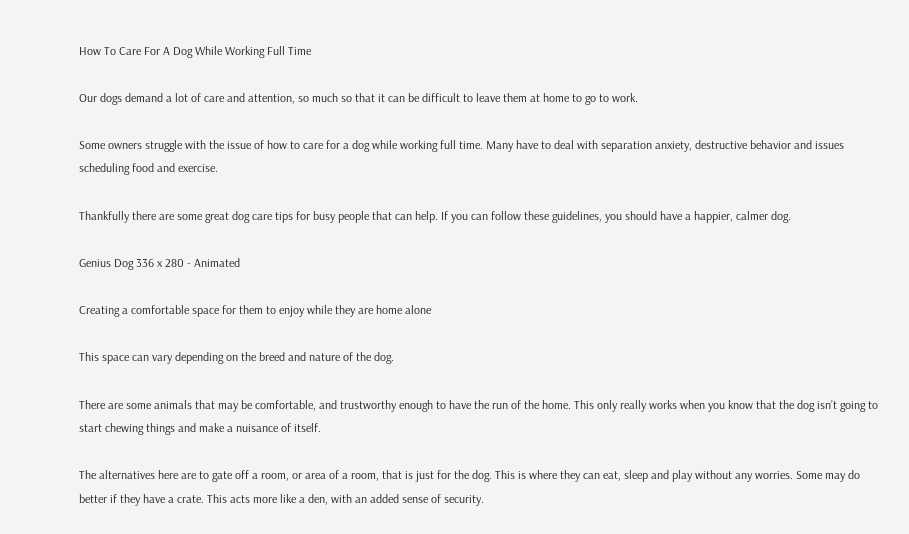How To Care For A Dog While Working Full Time

Our dogs demand a lot of care and attention, so much so that it can be difficult to leave them at home to go to work.

Some owners struggle with the issue of how to care for a dog while working full time. Many have to deal with separation anxiety, destructive behavior and issues scheduling food and exercise.

Thankfully there are some great dog care tips for busy people that can help. If you can follow these guidelines, you should have a happier, calmer dog.

Genius Dog 336 x 280 - Animated

Creating a comfortable space for them to enjoy while they are home alone

This space can vary depending on the breed and nature of the dog.

There are some animals that may be comfortable, and trustworthy enough to have the run of the home. This only really works when you know that the dog isn’t going to start chewing things and make a nuisance of itself.

The alternatives here are to gate off a room, or area of a room, that is just for the dog. This is where they can eat, sleep and play without any worries. Some may do better if they have a crate. This acts more like a den, with an added sense of security.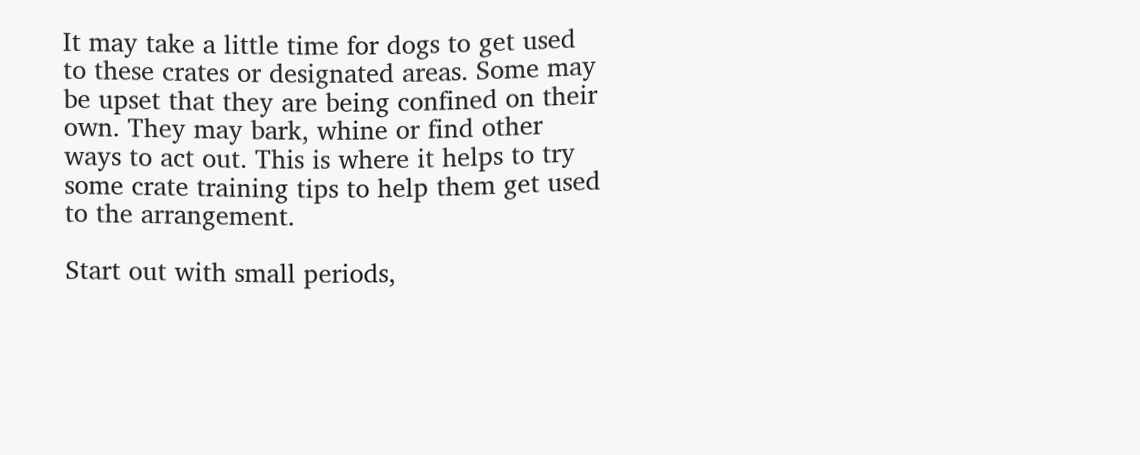It may take a little time for dogs to get used to these crates or designated areas. Some may be upset that they are being confined on their own. They may bark, whine or find other ways to act out. This is where it helps to try some crate training tips to help them get used to the arrangement.

Start out with small periods,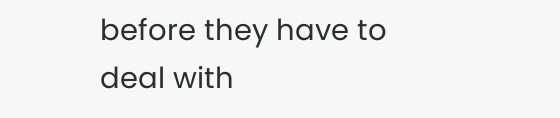before they have to deal with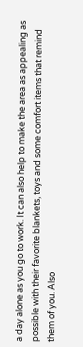a day alone as you go to work. It can also help to make the area as appealing as possible with their favorite blankets, toys and some comfort items that remind them of you. Also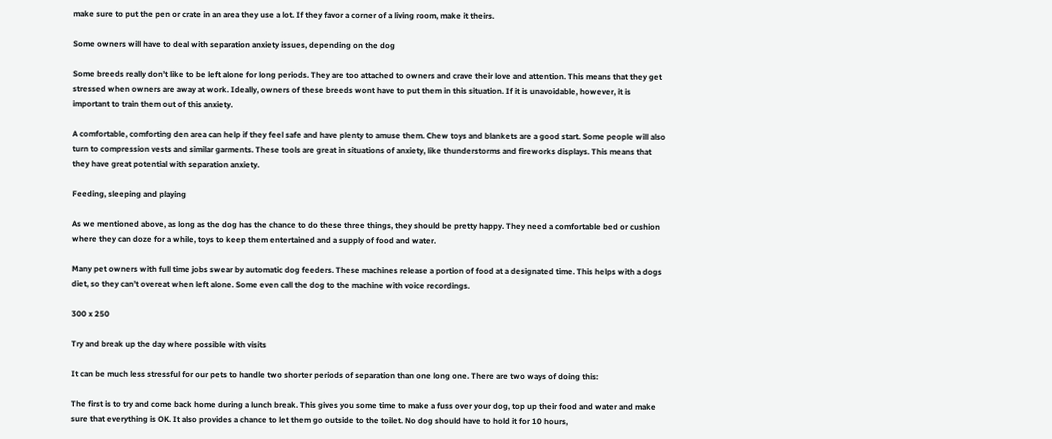make sure to put the pen or crate in an area they use a lot. If they favor a corner of a living room, make it theirs.

Some owners will have to deal with separation anxiety issues, depending on the dog

Some breeds really don’t like to be left alone for long periods. They are too attached to owners and crave their love and attention. This means that they get stressed when owners are away at work. Ideally, owners of these breeds wont have to put them in this situation. If it is unavoidable, however, it is important to train them out of this anxiety.

A comfortable, comforting den area can help if they feel safe and have plenty to amuse them. Chew toys and blankets are a good start. Some people will also turn to compression vests and similar garments. These tools are great in situations of anxiety, like thunderstorms and fireworks displays. This means that they have great potential with separation anxiety.

Feeding, sleeping and playing

As we mentioned above, as long as the dog has the chance to do these three things, they should be pretty happy. They need a comfortable bed or cushion where they can doze for a while, toys to keep them entertained and a supply of food and water.

Many pet owners with full time jobs swear by automatic dog feeders. These machines release a portion of food at a designated time. This helps with a dogs diet, so they can’t overeat when left alone. Some even call the dog to the machine with voice recordings.

300 x 250

Try and break up the day where possible with visits

It can be much less stressful for our pets to handle two shorter periods of separation than one long one. There are two ways of doing this:

The first is to try and come back home during a lunch break. This gives you some time to make a fuss over your dog, top up their food and water and make sure that everything is OK. It also provides a chance to let them go outside to the toilet. No dog should have to hold it for 10 hours,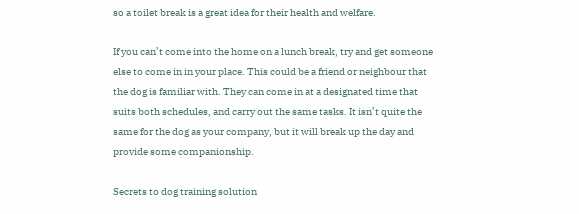so a toilet break is a great idea for their health and welfare.

If you can’t come into the home on a lunch break, try and get someone else to come in in your place. This could be a friend or neighbour that the dog is familiar with. They can come in at a designated time that suits both schedules, and carry out the same tasks. It isn’t quite the same for the dog as your company, but it will break up the day and provide some companionship.

Secrets to dog training solution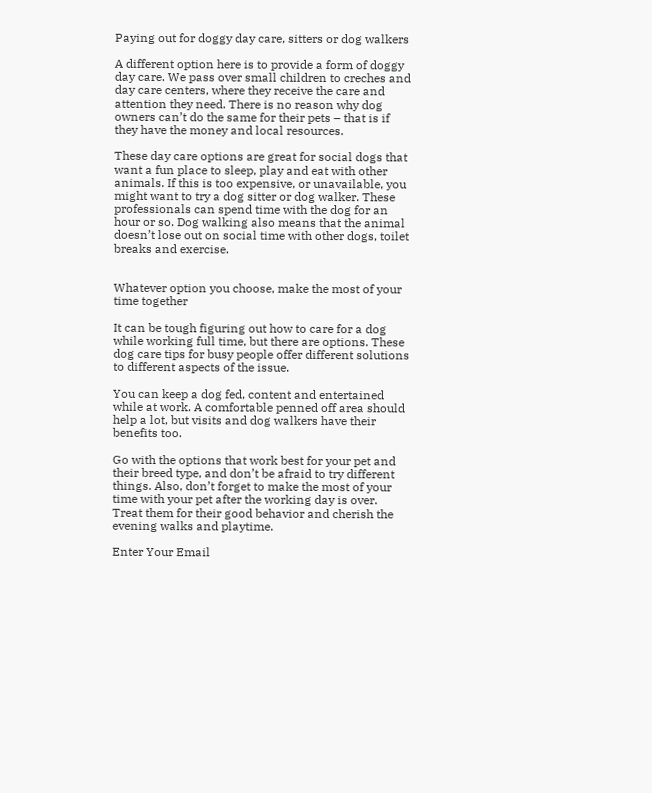Paying out for doggy day care, sitters or dog walkers

A different option here is to provide a form of doggy day care. We pass over small children to creches and day care centers, where they receive the care and attention they need. There is no reason why dog owners can’t do the same for their pets – that is if they have the money and local resources.

These day care options are great for social dogs that want a fun place to sleep, play and eat with other animals. If this is too expensive, or unavailable, you might want to try a dog sitter or dog walker. These professionals can spend time with the dog for an hour or so. Dog walking also means that the animal doesn’t lose out on social time with other dogs, toilet breaks and exercise.


Whatever option you choose, make the most of your time together

It can be tough figuring out how to care for a dog while working full time, but there are options. These dog care tips for busy people offer different solutions to different aspects of the issue.

You can keep a dog fed, content and entertained while at work. A comfortable penned off area should help a lot, but visits and dog walkers have their benefits too.

Go with the options that work best for your pet and their breed type, and don’t be afraid to try different things. Also, don’t forget to make the most of your time with your pet after the working day is over. Treat them for their good behavior and cherish the evening walks and playtime.

Enter Your Email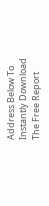Address Below To Instantly Download The Free Report